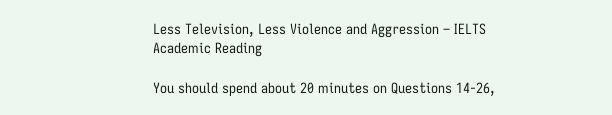Less Television, Less Violence and Aggression – IELTS Academic Reading

You should spend about 20 minutes on Questions 14-26,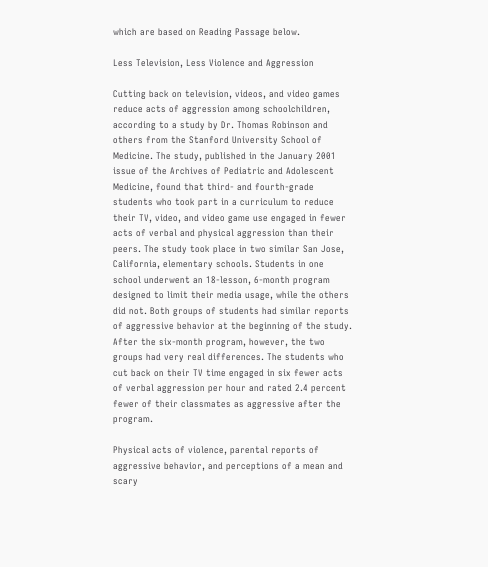which are based on Reading Passage below.

Less Television, Less Violence and Aggression

Cutting back on television, videos, and video games reduce acts of aggression among schoolchildren, according to a study by Dr. Thomas Robinson and others from the Stanford University School of Medicine. The study, published in the January 2001 issue of the Archives of Pediatric and Adolescent Medicine, found that third- and fourth-grade students who took part in a curriculum to reduce their TV, video, and video game use engaged in fewer acts of verbal and physical aggression than their peers. The study took place in two similar San Jose, California, elementary schools. Students in one school underwent an 18-lesson, 6-month program designed to limit their media usage, while the others did not. Both groups of students had similar reports of aggressive behavior at the beginning of the study. After the six-month program, however, the two groups had very real differences. The students who cut back on their TV time engaged in six fewer acts of verbal aggression per hour and rated 2.4 percent fewer of their classmates as aggressive after the program.

Physical acts of violence, parental reports of aggressive behavior, and perceptions of a mean and scary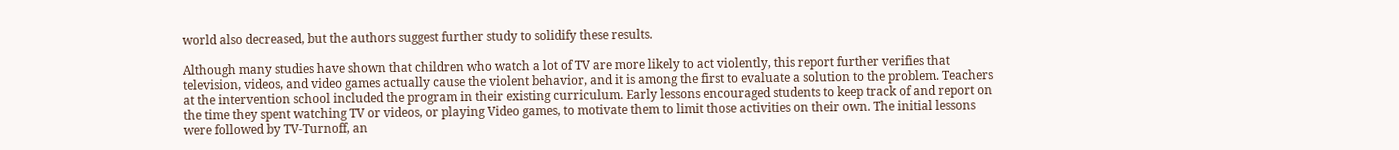world also decreased, but the authors suggest further study to solidify these results.

Although many studies have shown that children who watch a lot of TV are more likely to act violently, this report further verifies that television, videos, and video games actually cause the violent behavior, and it is among the first to evaluate a solution to the problem. Teachers at the intervention school included the program in their existing curriculum. Early lessons encouraged students to keep track of and report on the time they spent watching TV or videos, or playing Video games, to motivate them to limit those activities on their own. The initial lessons were followed by TV-Turnoff, an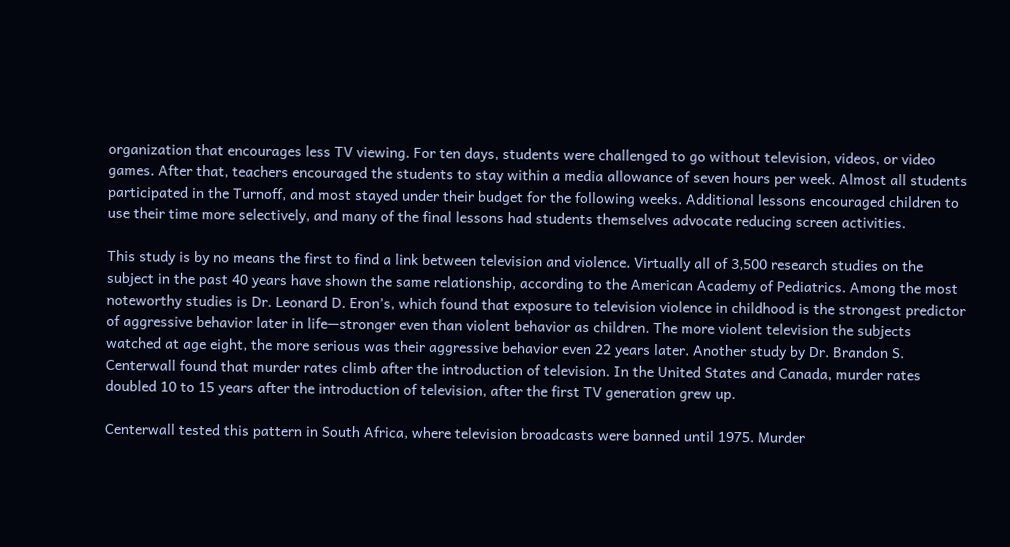organization that encourages less TV viewing. For ten days, students were challenged to go without television, videos, or video games. After that, teachers encouraged the students to stay within a media allowance of seven hours per week. Almost all students participated in the Turnoff, and most stayed under their budget for the following weeks. Additional lessons encouraged children to use their time more selectively, and many of the final lessons had students themselves advocate reducing screen activities.

This study is by no means the first to find a link between television and violence. Virtually all of 3,500 research studies on the subject in the past 40 years have shown the same relationship, according to the American Academy of Pediatrics. Among the most noteworthy studies is Dr. Leonard D. Eron’s, which found that exposure to television violence in childhood is the strongest predictor of aggressive behavior later in life—stronger even than violent behavior as children. The more violent television the subjects watched at age eight, the more serious was their aggressive behavior even 22 years later. Another study by Dr. Brandon S. Centerwall found that murder rates climb after the introduction of television. In the United States and Canada, murder rates doubled 10 to 15 years after the introduction of television, after the first TV generation grew up.

Centerwall tested this pattern in South Africa, where television broadcasts were banned until 1975. Murder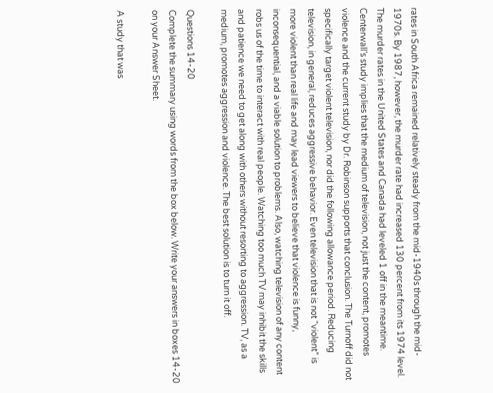rates in South Africa remained relatively steady from the mid-1940s through the mid- 1970s. By 1987, however, the murder rate had increased 130 percent from its 1974 level. The murder rates in the United States and Canada had leveled 1 off in the meantime. Centerwall’s study implies that the medium of television, not just the content, promotes violence and the current study by Dr. Robinson supports that conclusion. The Turnoff did not specifically target violent television, nor did the following allowance period. Reducing television, in general, reduces aggressive behavior. Even television that is not “violent” is more violent than real life and may lead viewers to believe that violence is funny, inconsequential, and a viable solution to problems. Also, watching television of any content robs us of the time to interact with real people. Watching too much TV may inhibit the skills and patience we need to get along with others without resorting to aggression. TV, as a medium, promotes aggression and violence. The best solution is to turn it off.

Questions 14-20
Complete the summary using words from the box below. Write your answers in boxes 14-20 on your Answer Sheet.

A study that was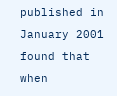published in January 2001 found that when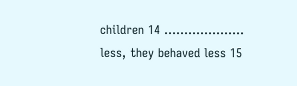children 14 ………………..  less, they behaved less 15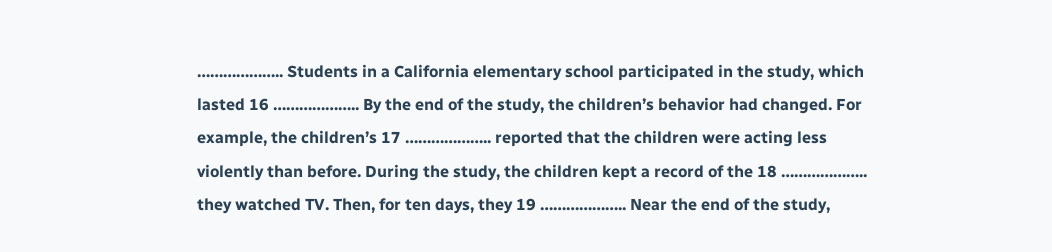……………….. Students in a California elementary school participated in the study, which lasted 16 ……………….. By the end of the study, the children’s behavior had changed. For example, the children’s 17 ……………….. reported that the children were acting less violently than before. During the study, the children kept a record of the 18 ………………..  they watched TV. Then, for ten days, they 19 ……………….. Near the end of the study,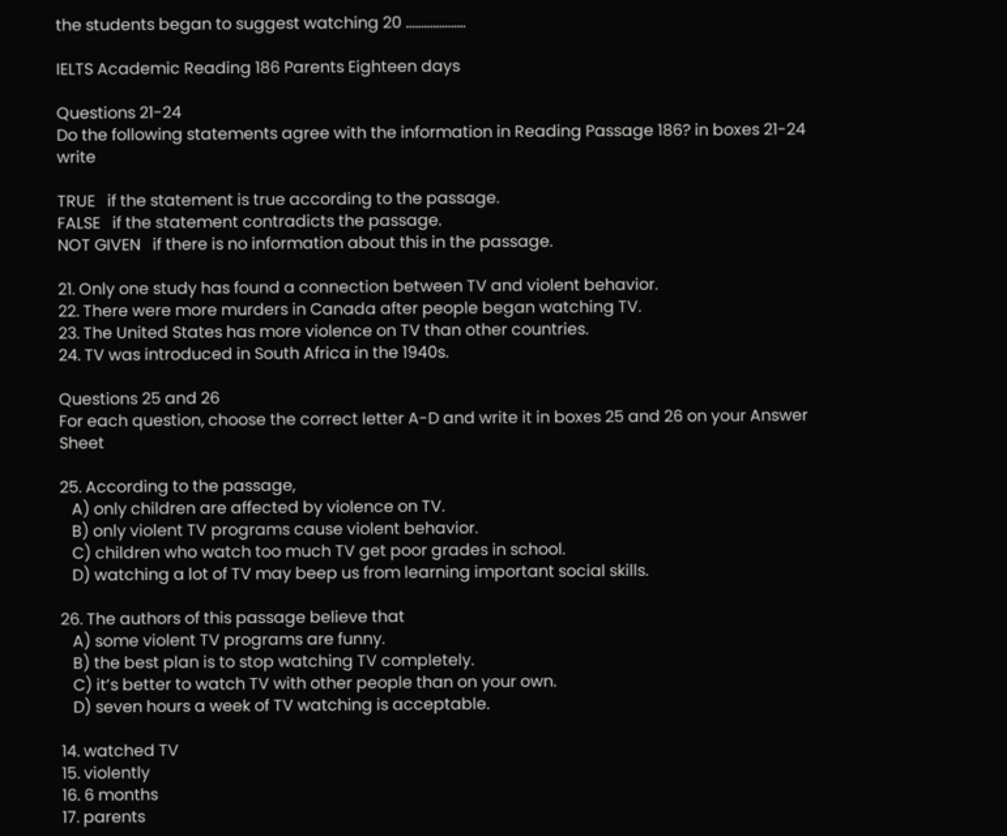the students began to suggest watching 20 ………………..

IELTS Academic Reading 186 Parents Eighteen days

Questions 21-24
Do the following statements agree with the information in Reading Passage 186? in boxes 21-24 write

TRUE   if the statement is true according to the passage.
FALSE   if the statement contradicts the passage.
NOT GIVEN   if there is no information about this in the passage.

21. Only one study has found a connection between TV and violent behavior.
22. There were more murders in Canada after people began watching TV.
23. The United States has more violence on TV than other countries.
24. TV was introduced in South Africa in the 1940s.

Questions 25 and 26
For each question, choose the correct letter A-D and write it in boxes 25 and 26 on your Answer Sheet

25. According to the passage,
   A) only children are affected by violence on TV.
   B) only violent TV programs cause violent behavior.
   C) children who watch too much TV get poor grades in school.
   D) watching a lot of TV may beep us from learning important social skills.

26. The authors of this passage believe that
   A) some violent TV programs are funny.
   B) the best plan is to stop watching TV completely.
   C) it’s better to watch TV with other people than on your own.
   D) seven hours a week of TV watching is acceptable.

14. watched TV
15. violently
16. 6 months
17. parents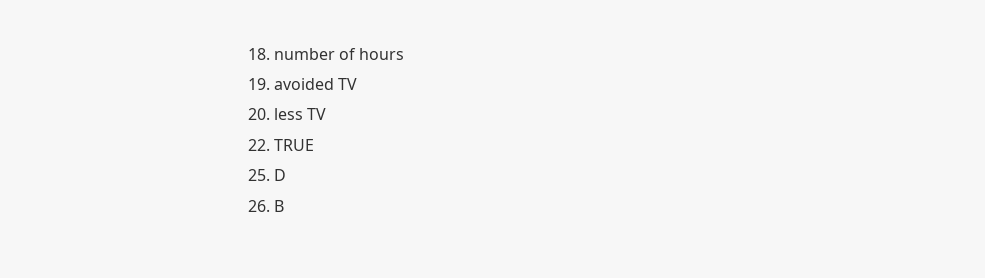18. number of hours
19. avoided TV
20. less TV
22. TRUE
25. D
26. B